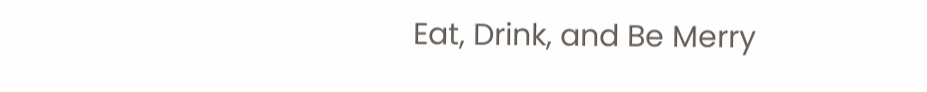Eat, Drink, and Be Merry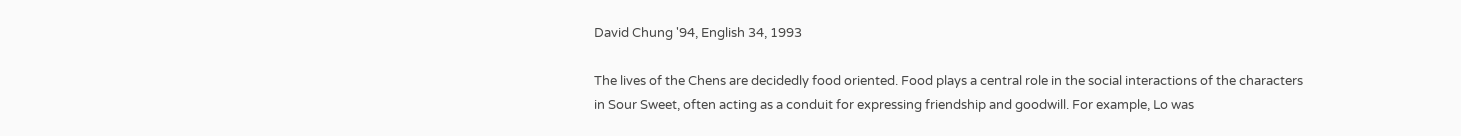David Chung '94, English 34, 1993

The lives of the Chens are decidedly food oriented. Food plays a central role in the social interactions of the characters in Sour Sweet, often acting as a conduit for expressing friendship and goodwill. For example, Lo was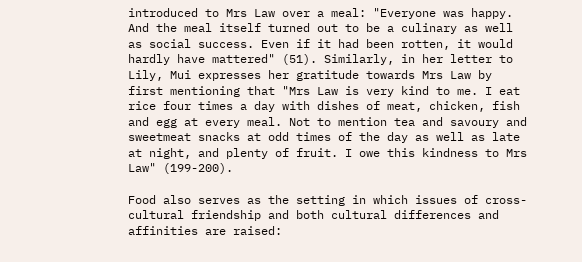introduced to Mrs Law over a meal: "Everyone was happy. And the meal itself turned out to be a culinary as well as social success. Even if it had been rotten, it would hardly have mattered" (51). Similarly, in her letter to Lily, Mui expresses her gratitude towards Mrs Law by first mentioning that "Mrs Law is very kind to me. I eat rice four times a day with dishes of meat, chicken, fish and egg at every meal. Not to mention tea and savoury and sweetmeat snacks at odd times of the day as well as late at night, and plenty of fruit. I owe this kindness to Mrs Law" (199-200).

Food also serves as the setting in which issues of cross-cultural friendship and both cultural differences and affinities are raised: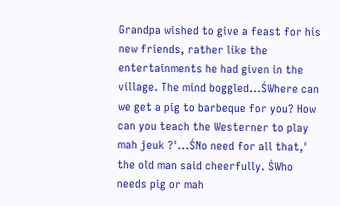Grandpa wished to give a feast for his new friends, rather like the entertainments he had given in the village. The mind boggled...ŚWhere can we get a pig to barbeque for you? How can you teach the Westerner to play mah jeuk ?'...ŚNo need for all that,' the old man said cheerfully. ŚWho needs pig or mah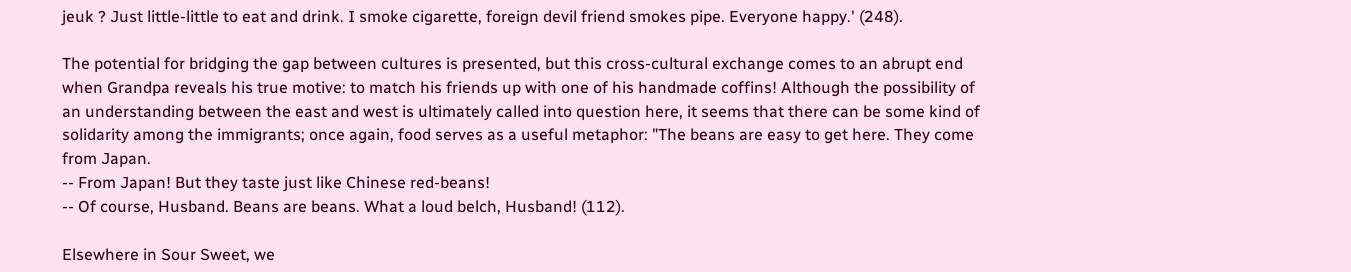jeuk ? Just little-little to eat and drink. I smoke cigarette, foreign devil friend smokes pipe. Everyone happy.' (248).

The potential for bridging the gap between cultures is presented, but this cross-cultural exchange comes to an abrupt end when Grandpa reveals his true motive: to match his friends up with one of his handmade coffins! Although the possibility of an understanding between the east and west is ultimately called into question here, it seems that there can be some kind of solidarity among the immigrants; once again, food serves as a useful metaphor: "The beans are easy to get here. They come from Japan.
-- From Japan! But they taste just like Chinese red-beans!
-- Of course, Husband. Beans are beans. What a loud belch, Husband! (112).

Elsewhere in Sour Sweet, we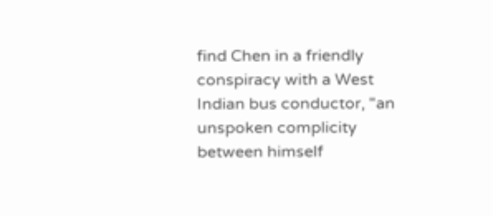find Chen in a friendly conspiracy with a West Indian bus conductor, "an unspoken complicity between himself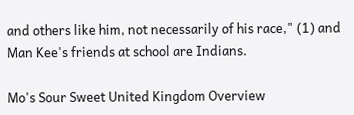and others like him, not necessarily of his race," (1) and Man Kee's friends at school are Indians.

Mo's Sour Sweet United Kingdom Overview